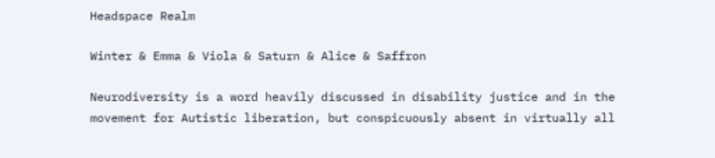Headspace Realm

Winter & Emma & Viola & Saturn & Alice & Saffron

Neurodiversity is a word heavily discussed in disability justice and in the movement for Autistic liberation, but conspicuously absent in virtually all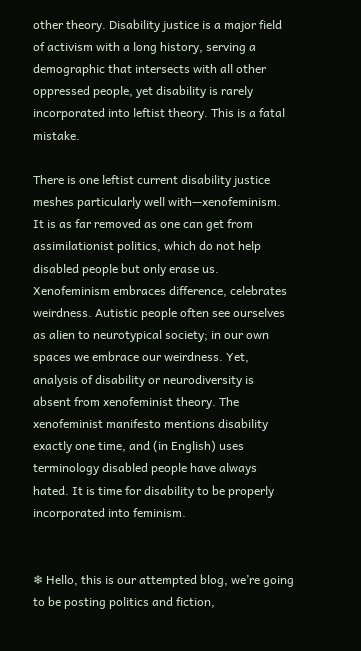other theory. Disability justice is a major field of activism with a long history, serving a demographic that intersects with all other oppressed people, yet disability is rarely incorporated into leftist theory. This is a fatal mistake.

There is one leftist current disability justice meshes particularly well with—xenofeminism. It is as far removed as one can get from assimilationist politics, which do not help disabled people but only erase us. Xenofeminism embraces difference, celebrates weirdness. Autistic people often see ourselves as alien to neurotypical society; in our own spaces we embrace our weirdness. Yet, analysis of disability or neurodiversity is absent from xenofeminist theory. The xenofeminist manifesto mentions disability exactly one time, and (in English) uses terminology disabled people have always hated. It is time for disability to be properly incorporated into feminism.


❄ Hello, this is our attempted blog, we’re going to be posting politics and fiction,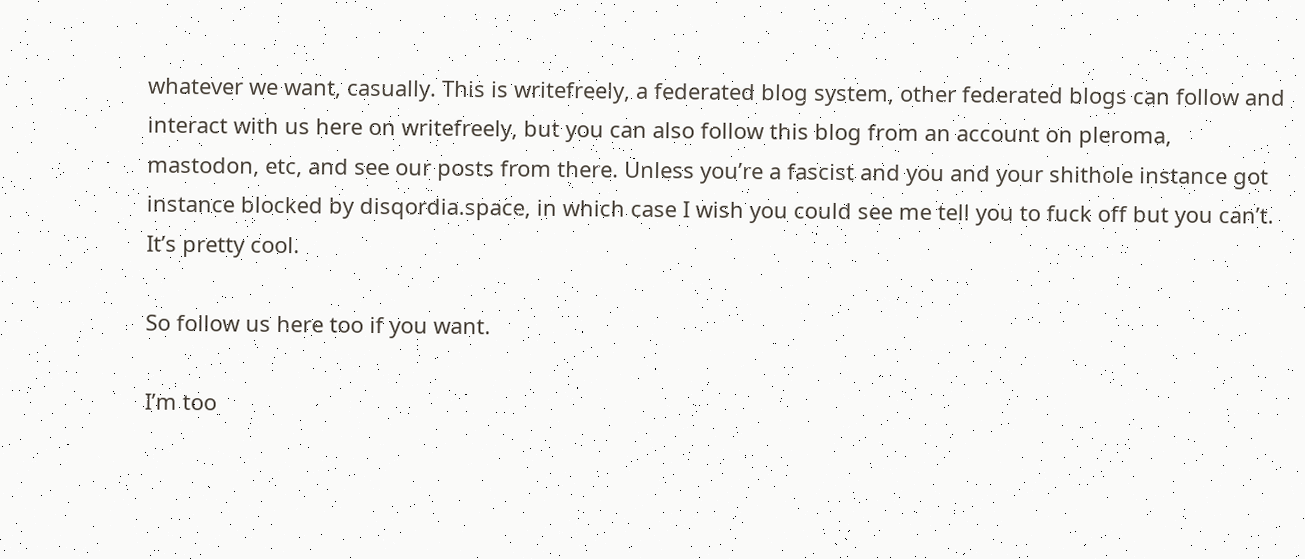whatever we want, casually. This is writefreely, a federated blog system, other federated blogs can follow and interact with us here on writefreely, but you can also follow this blog from an account on pleroma, mastodon, etc, and see our posts from there. Unless you’re a fascist and you and your shithole instance got instance blocked by disqordia.space, in which case I wish you could see me tell you to fuck off but you can’t. It’s pretty cool.

So follow us here too if you want.

I’m too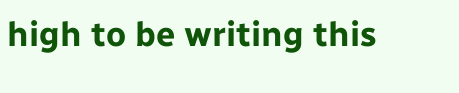high to be writing this